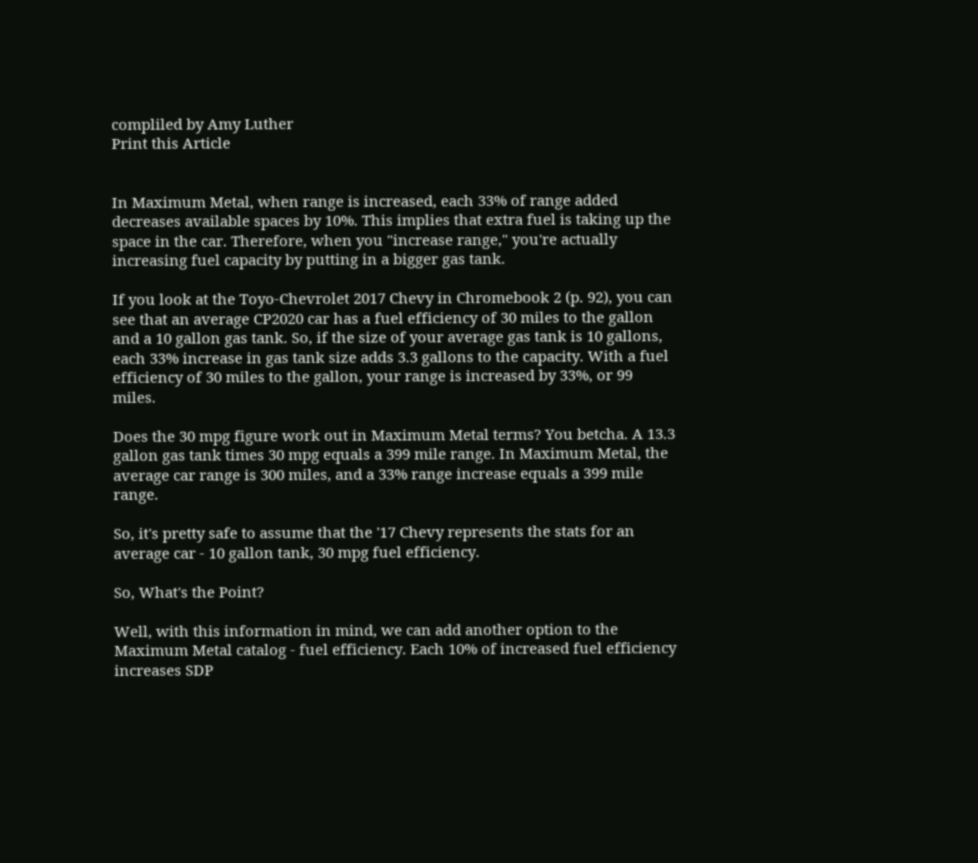compliled by Amy Luther
Print this Article


In Maximum Metal, when range is increased, each 33% of range added decreases available spaces by 10%. This implies that extra fuel is taking up the space in the car. Therefore, when you "increase range," you're actually increasing fuel capacity by putting in a bigger gas tank.

If you look at the Toyo-Chevrolet 2017 Chevy in Chromebook 2 (p. 92), you can see that an average CP2020 car has a fuel efficiency of 30 miles to the gallon and a 10 gallon gas tank. So, if the size of your average gas tank is 10 gallons, each 33% increase in gas tank size adds 3.3 gallons to the capacity. With a fuel efficiency of 30 miles to the gallon, your range is increased by 33%, or 99 miles.

Does the 30 mpg figure work out in Maximum Metal terms? You betcha. A 13.3 gallon gas tank times 30 mpg equals a 399 mile range. In Maximum Metal, the average car range is 300 miles, and a 33% range increase equals a 399 mile range.

So, it's pretty safe to assume that the '17 Chevy represents the stats for an average car - 10 gallon tank, 30 mpg fuel efficiency.

So, What's the Point?

Well, with this information in mind, we can add another option to the Maximum Metal catalog - fuel efficiency. Each 10% of increased fuel efficiency increases SDP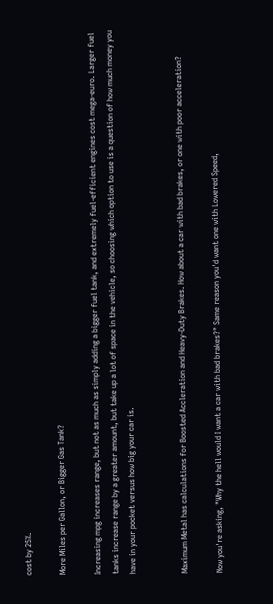cost by 25%.

More Miles per Gallon, or Bigger Gas Tank?

Increasing mpg increases range, but not as much as simply adding a bigger fuel tank, and extremely fuel-efficient engines cost mega-euro. Larger fuel tanks increase range by a greater amount, but take up a lot of space in the vehicle, so choosing which option to use is a question of how much money you have in your pocket versus how big your car is.


Maximum Metal has calculations for Boosted Accleration and Heavy-Duty Brakes. How about a car with bad brakes, or one with poor acceleration?

Now you're asking, "Why the hell would I want a car with bad brakes?" Same reason you'd want one with Lowered Speed,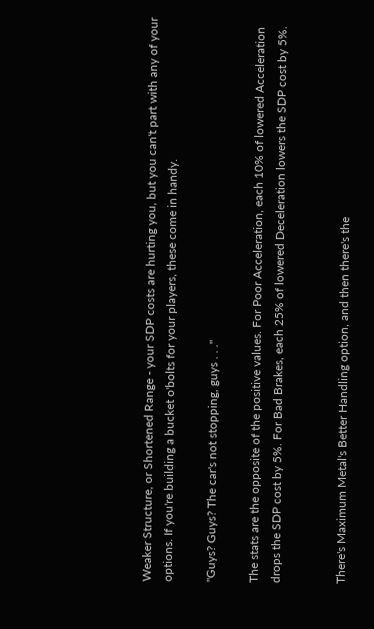Weaker Structure, or Shortened Range - your SDP costs are hurting you, but you can't part with any of your options. If you're building a bucket o'bolts for your players, these come in handy.

"Guys? Guys? The car's not stopping, guys . . ."

The stats are the opposite of the positive values. For Poor Acceleration, each 10% of lowered Acceleration drops the SDP cost by 5%. For Bad Brakes, each 25% of lowered Deceleration lowers the SDP cost by 5%.


There's Maximum Metal's Better Handling option, and then there's the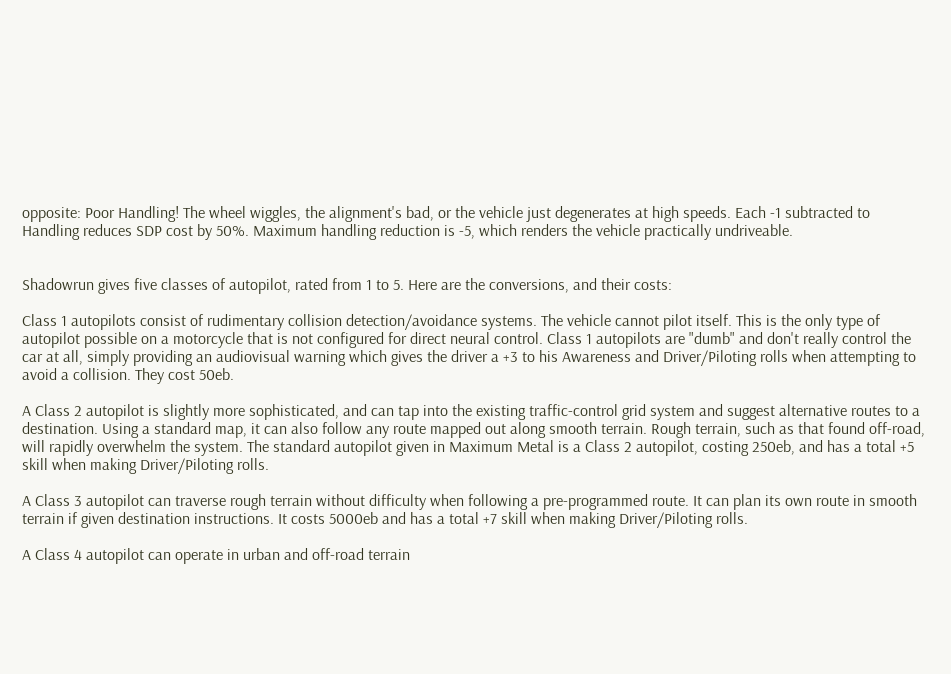opposite: Poor Handling! The wheel wiggles, the alignment's bad, or the vehicle just degenerates at high speeds. Each -1 subtracted to Handling reduces SDP cost by 50%. Maximum handling reduction is -5, which renders the vehicle practically undriveable.


Shadowrun gives five classes of autopilot, rated from 1 to 5. Here are the conversions, and their costs:

Class 1 autopilots consist of rudimentary collision detection/avoidance systems. The vehicle cannot pilot itself. This is the only type of autopilot possible on a motorcycle that is not configured for direct neural control. Class 1 autopilots are "dumb" and don't really control the car at all, simply providing an audiovisual warning which gives the driver a +3 to his Awareness and Driver/Piloting rolls when attempting to avoid a collision. They cost 50eb.

A Class 2 autopilot is slightly more sophisticated, and can tap into the existing traffic-control grid system and suggest alternative routes to a destination. Using a standard map, it can also follow any route mapped out along smooth terrain. Rough terrain, such as that found off-road, will rapidly overwhelm the system. The standard autopilot given in Maximum Metal is a Class 2 autopilot, costing 250eb, and has a total +5 skill when making Driver/Piloting rolls.

A Class 3 autopilot can traverse rough terrain without difficulty when following a pre-programmed route. It can plan its own route in smooth terrain if given destination instructions. It costs 5000eb and has a total +7 skill when making Driver/Piloting rolls.

A Class 4 autopilot can operate in urban and off-road terrain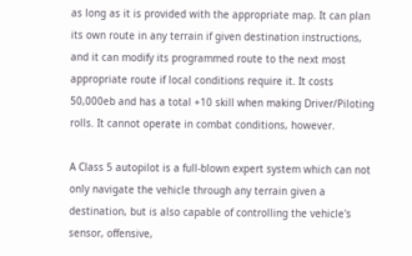as long as it is provided with the appropriate map. It can plan its own route in any terrain if given destination instructions, and it can modify its programmed route to the next most appropriate route if local conditions require it. It costs 50,000eb and has a total +10 skill when making Driver/Piloting rolls. It cannot operate in combat conditions, however.

A Class 5 autopilot is a full-blown expert system which can not only navigate the vehicle through any terrain given a destination, but is also capable of controlling the vehicle's sensor, offensive,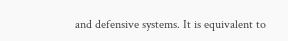and defensive systems. It is equivalent to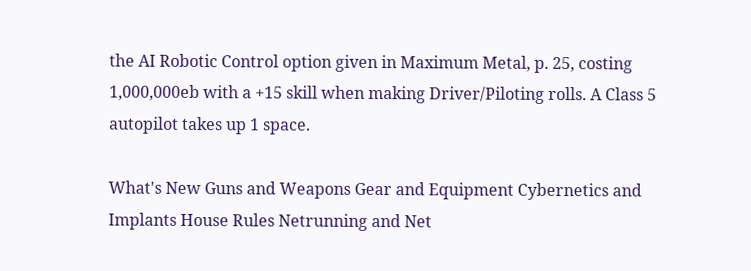the AI Robotic Control option given in Maximum Metal, p. 25, costing 1,000,000eb with a +15 skill when making Driver/Piloting rolls. A Class 5 autopilot takes up 1 space.

What's New Guns and Weapons Gear and Equipment Cybernetics and Implants House Rules Netrunning and Net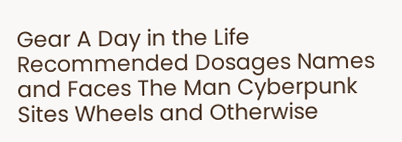Gear A Day in the Life Recommended Dosages Names and Faces The Man Cyberpunk Sites Wheels and Otherwise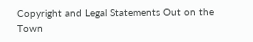Copyright and Legal Statements Out on the Town